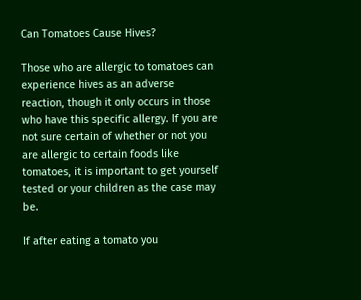Can Tomatoes Cause Hives?

Those who are allergic to tomatoes can experience hives as an adverse reaction, though it only occurs in those who have this specific allergy. If you are not sure certain of whether or not you are allergic to certain foods like tomatoes, it is important to get yourself tested or your children as the case may be.

If after eating a tomato you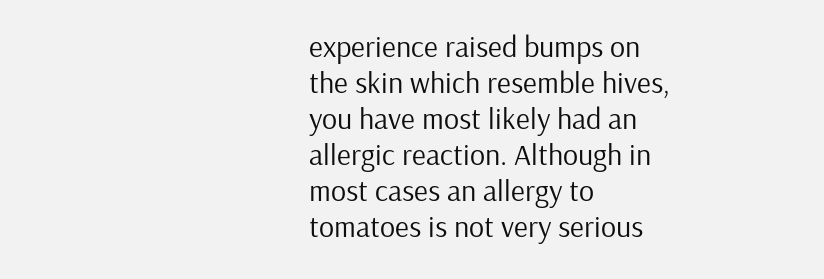experience raised bumps on the skin which resemble hives, you have most likely had an allergic reaction. Although in most cases an allergy to tomatoes is not very serious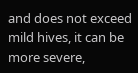and does not exceed mild hives, it can be more severe,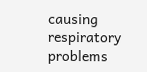causing respiratory problems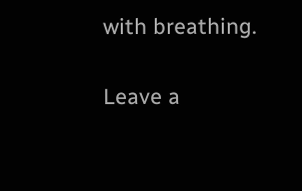with breathing.

Leave a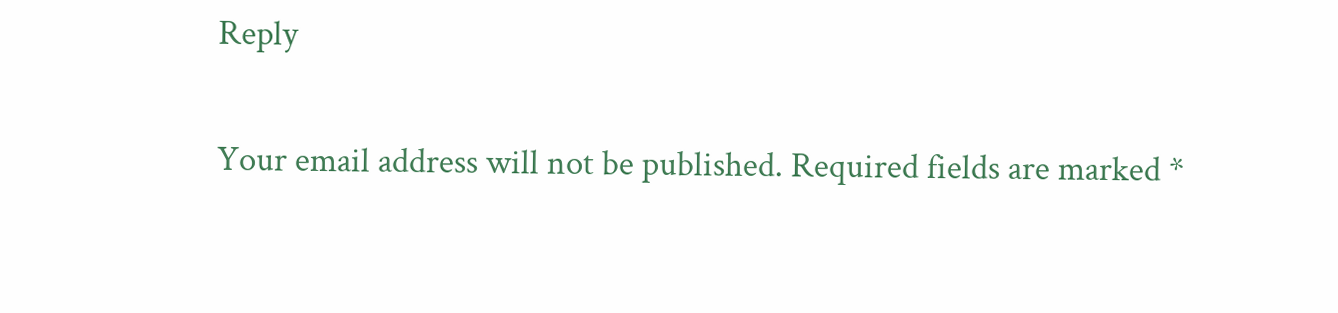Reply

Your email address will not be published. Required fields are marked *